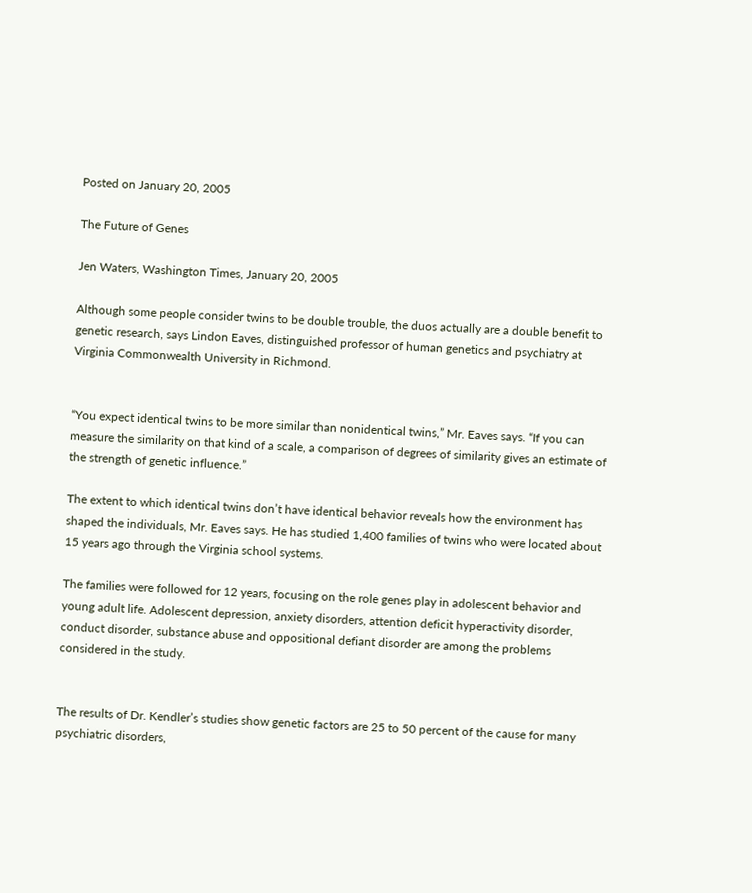Posted on January 20, 2005

The Future of Genes

Jen Waters, Washington Times, January 20, 2005

Although some people consider twins to be double trouble, the duos actually are a double benefit to genetic research, says Lindon Eaves, distinguished professor of human genetics and psychiatry at Virginia Commonwealth University in Richmond.


“You expect identical twins to be more similar than nonidentical twins,” Mr. Eaves says. “If you can measure the similarity on that kind of a scale, a comparison of degrees of similarity gives an estimate of the strength of genetic influence.”

The extent to which identical twins don’t have identical behavior reveals how the environment has shaped the individuals, Mr. Eaves says. He has studied 1,400 families of twins who were located about 15 years ago through the Virginia school systems.

The families were followed for 12 years, focusing on the role genes play in adolescent behavior and young adult life. Adolescent depression, anxiety disorders, attention deficit hyperactivity disorder, conduct disorder, substance abuse and oppositional defiant disorder are among the problems considered in the study.


The results of Dr. Kendler’s studies show genetic factors are 25 to 50 percent of the cause for many psychiatric disorders,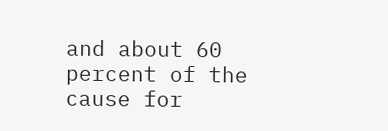and about 60 percent of the cause for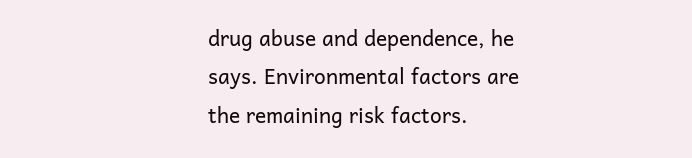drug abuse and dependence, he says. Environmental factors are the remaining risk factors.